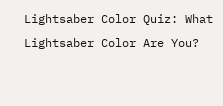Lightsaber Color Quiz: What Lightsaber Color Are You?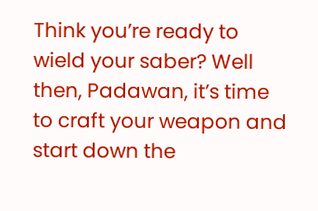Think you’re ready to wield your saber? Well then, Padawan, it’s time to craft your weapon and start down the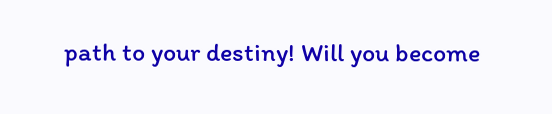path to your destiny! Will you become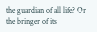the guardian of all life? Or the bringer of its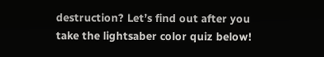destruction? Let’s find out after you take the lightsaber color quiz below!